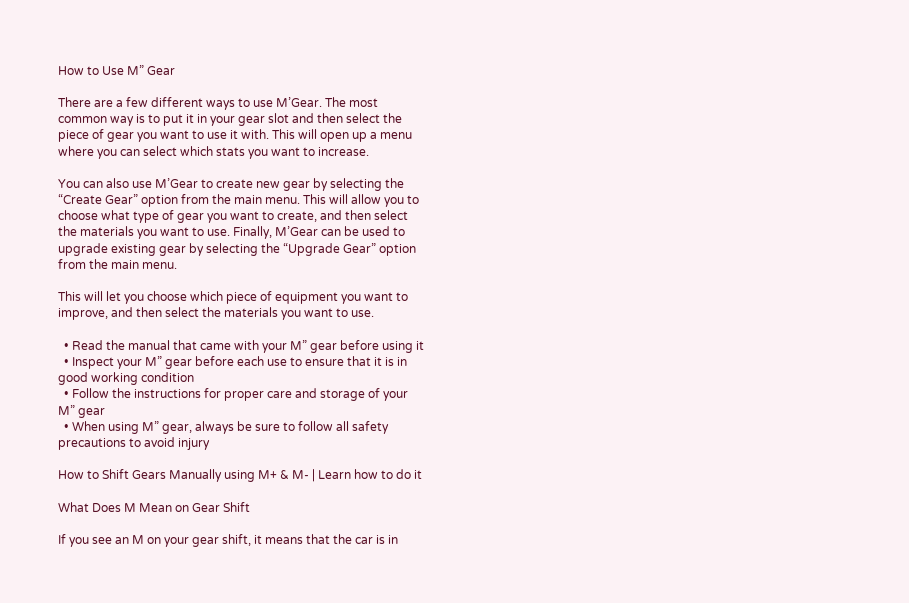How to Use M” Gear

There are a few different ways to use M’Gear. The most common way is to put it in your gear slot and then select the piece of gear you want to use it with. This will open up a menu where you can select which stats you want to increase.

You can also use M’Gear to create new gear by selecting the “Create Gear” option from the main menu. This will allow you to choose what type of gear you want to create, and then select the materials you want to use. Finally, M’Gear can be used to upgrade existing gear by selecting the “Upgrade Gear” option from the main menu.

This will let you choose which piece of equipment you want to improve, and then select the materials you want to use.

  • Read the manual that came with your M” gear before using it
  • Inspect your M” gear before each use to ensure that it is in good working condition
  • Follow the instructions for proper care and storage of your M” gear
  • When using M” gear, always be sure to follow all safety precautions to avoid injury

How to Shift Gears Manually using M+ & M- | Learn how to do it

What Does M Mean on Gear Shift

If you see an M on your gear shift, it means that the car is in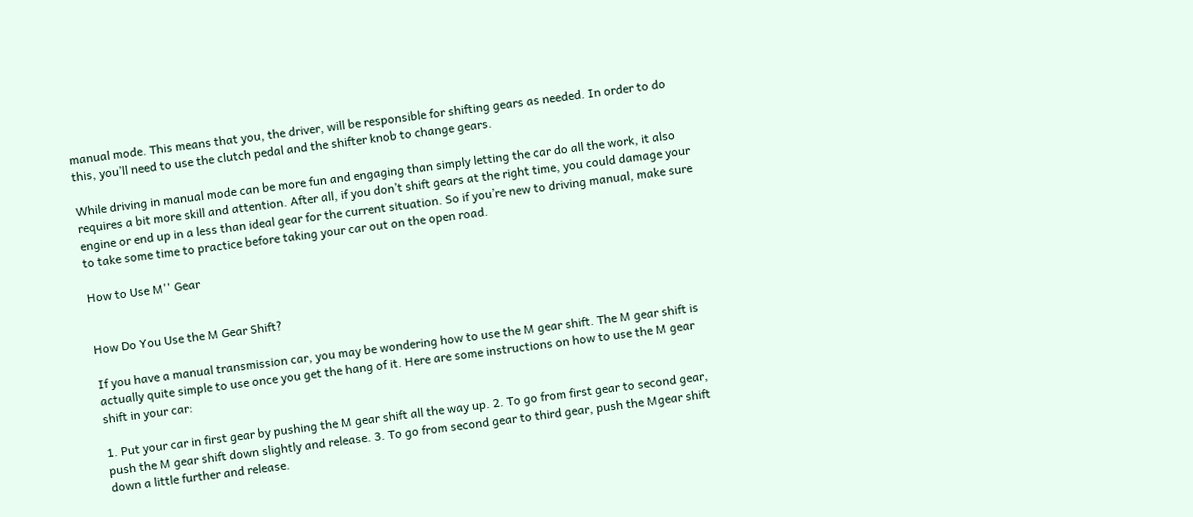manual mode. This means that you, the driver, will be responsible for shifting gears as needed. In order to do this, you’ll need to use the clutch pedal and the shifter knob to change gears.

While driving in manual mode can be more fun and engaging than simply letting the car do all the work, it also requires a bit more skill and attention. After all, if you don’t shift gears at the right time, you could damage your engine or end up in a less than ideal gear for the current situation. So if you’re new to driving manual, make sure to take some time to practice before taking your car out on the open road.

How to Use M'' Gear


How Do You Use the M Gear Shift?

If you have a manual transmission car, you may be wondering how to use the M gear shift. The M gear shift is actually quite simple to use once you get the hang of it. Here are some instructions on how to use the M gear shift in your car:

1. Put your car in first gear by pushing the M gear shift all the way up. 2. To go from first gear to second gear, push the M gear shift down slightly and release. 3. To go from second gear to third gear, push the Mgear shift down a little further and release.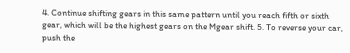4. Continue shifting gears in this same pattern until you reach fifth or sixth gear, which will be the highest gears on the Mgear shift. 5. To reverse your car, push the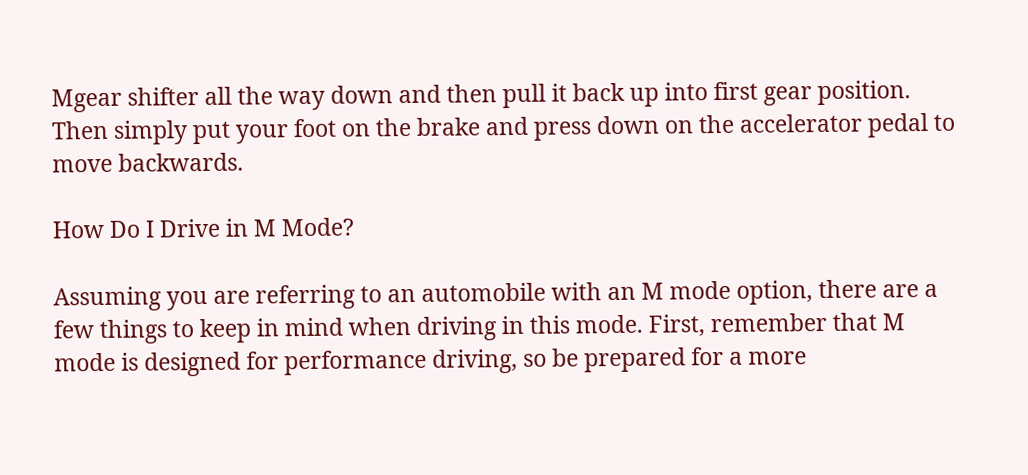Mgear shifter all the way down and then pull it back up into first gear position. Then simply put your foot on the brake and press down on the accelerator pedal to move backwards.

How Do I Drive in M Mode?

Assuming you are referring to an automobile with an M mode option, there are a few things to keep in mind when driving in this mode. First, remember that M mode is designed for performance driving, so be prepared for a more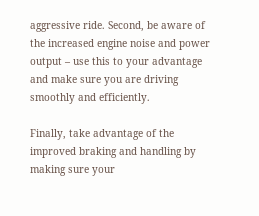aggressive ride. Second, be aware of the increased engine noise and power output – use this to your advantage and make sure you are driving smoothly and efficiently.

Finally, take advantage of the improved braking and handling by making sure your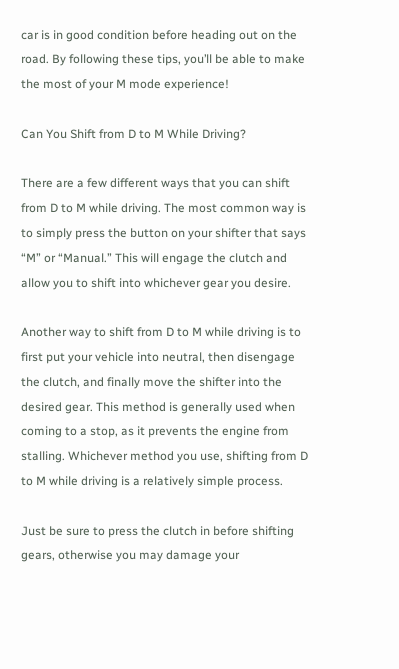car is in good condition before heading out on the road. By following these tips, you’ll be able to make the most of your M mode experience!

Can You Shift from D to M While Driving?

There are a few different ways that you can shift from D to M while driving. The most common way is to simply press the button on your shifter that says “M” or “Manual.” This will engage the clutch and allow you to shift into whichever gear you desire.

Another way to shift from D to M while driving is to first put your vehicle into neutral, then disengage the clutch, and finally move the shifter into the desired gear. This method is generally used when coming to a stop, as it prevents the engine from stalling. Whichever method you use, shifting from D to M while driving is a relatively simple process.

Just be sure to press the clutch in before shifting gears, otherwise you may damage your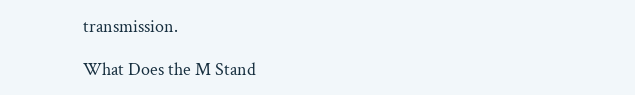transmission.

What Does the M Stand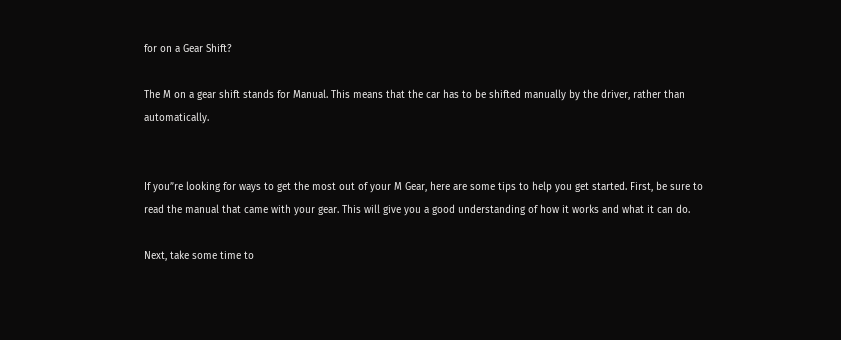for on a Gear Shift?

The M on a gear shift stands for Manual. This means that the car has to be shifted manually by the driver, rather than automatically.


If you”re looking for ways to get the most out of your M Gear, here are some tips to help you get started. First, be sure to read the manual that came with your gear. This will give you a good understanding of how it works and what it can do.

Next, take some time to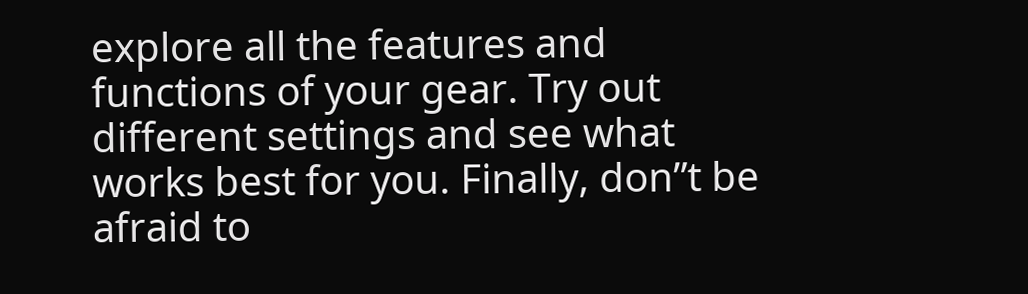explore all the features and functions of your gear. Try out different settings and see what works best for you. Finally, don”t be afraid to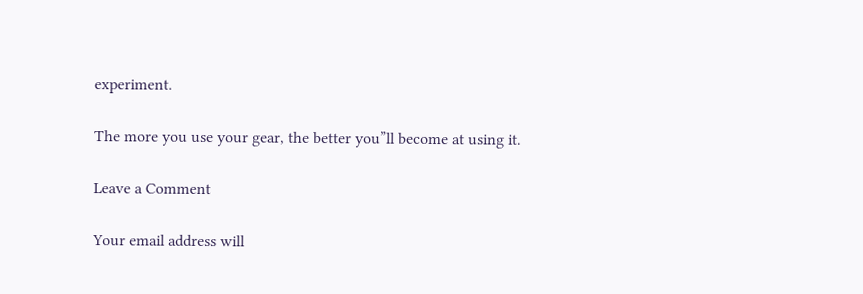experiment.

The more you use your gear, the better you”ll become at using it.

Leave a Comment

Your email address will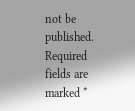not be published. Required fields are marked *